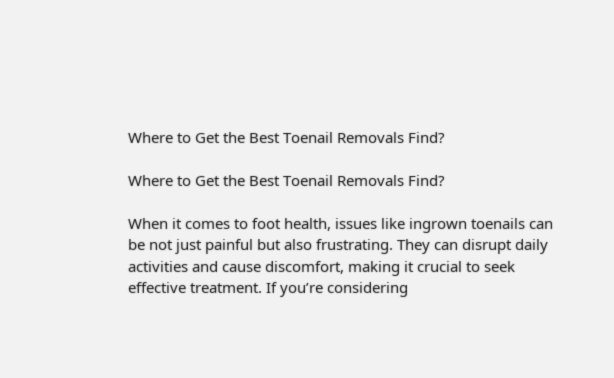Where to Get the Best Toenail Removals Find?

Where to Get the Best Toenail Removals Find?

When it comes to foot health, issues like ingrown toenails can be not just painful but also frustrating. They can disrupt daily activities and cause discomfort, making it crucial to seek effective treatment. If you’re considering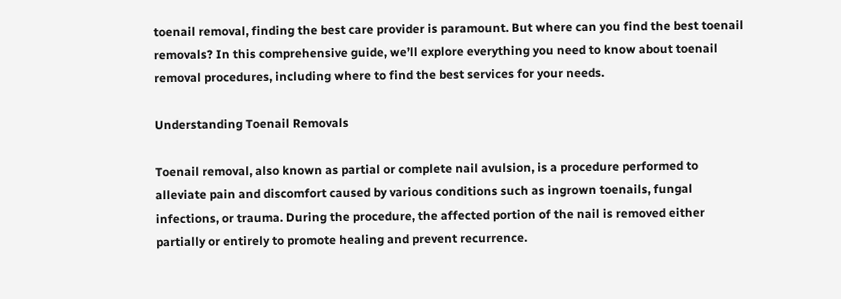toenail removal, finding the best care provider is paramount. But where can you find the best toenail removals? In this comprehensive guide, we’ll explore everything you need to know about toenail removal procedures, including where to find the best services for your needs.

Understanding Toenail Removals

Toenail removal, also known as partial or complete nail avulsion, is a procedure performed to alleviate pain and discomfort caused by various conditions such as ingrown toenails, fungal infections, or trauma. During the procedure, the affected portion of the nail is removed either partially or entirely to promote healing and prevent recurrence.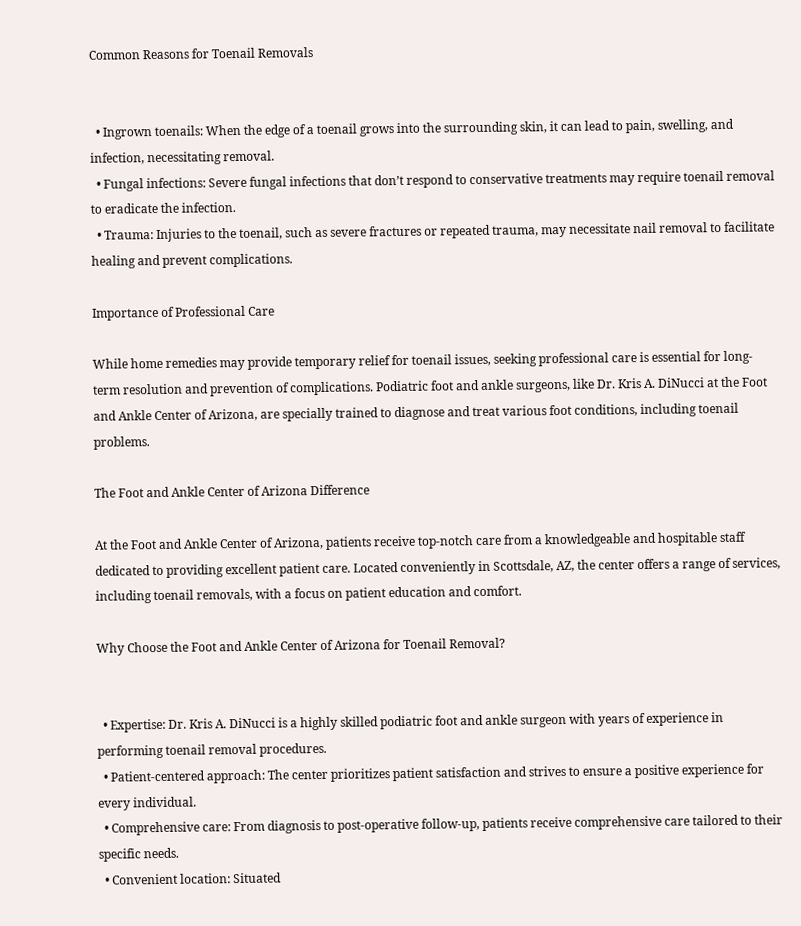Common Reasons for Toenail Removals


  • Ingrown toenails: When the edge of a toenail grows into the surrounding skin, it can lead to pain, swelling, and infection, necessitating removal.
  • Fungal infections: Severe fungal infections that don’t respond to conservative treatments may require toenail removal to eradicate the infection.
  • Trauma: Injuries to the toenail, such as severe fractures or repeated trauma, may necessitate nail removal to facilitate healing and prevent complications.

Importance of Professional Care

While home remedies may provide temporary relief for toenail issues, seeking professional care is essential for long-term resolution and prevention of complications. Podiatric foot and ankle surgeons, like Dr. Kris A. DiNucci at the Foot and Ankle Center of Arizona, are specially trained to diagnose and treat various foot conditions, including toenail problems.

The Foot and Ankle Center of Arizona Difference

At the Foot and Ankle Center of Arizona, patients receive top-notch care from a knowledgeable and hospitable staff dedicated to providing excellent patient care. Located conveniently in Scottsdale, AZ, the center offers a range of services, including toenail removals, with a focus on patient education and comfort.

Why Choose the Foot and Ankle Center of Arizona for Toenail Removal?


  • Expertise: Dr. Kris A. DiNucci is a highly skilled podiatric foot and ankle surgeon with years of experience in performing toenail removal procedures.
  • Patient-centered approach: The center prioritizes patient satisfaction and strives to ensure a positive experience for every individual.
  • Comprehensive care: From diagnosis to post-operative follow-up, patients receive comprehensive care tailored to their specific needs.
  • Convenient location: Situated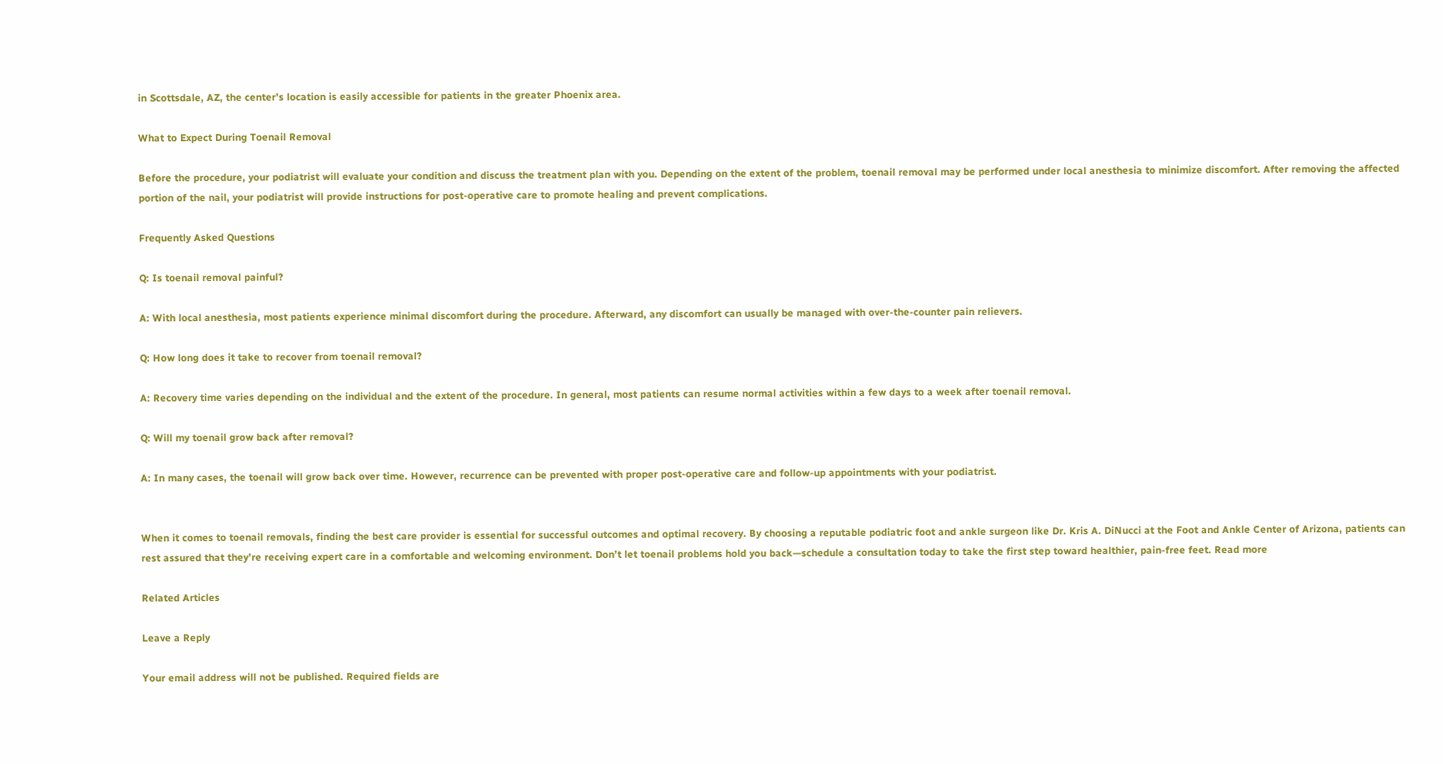in Scottsdale, AZ, the center’s location is easily accessible for patients in the greater Phoenix area.

What to Expect During Toenail Removal

Before the procedure, your podiatrist will evaluate your condition and discuss the treatment plan with you. Depending on the extent of the problem, toenail removal may be performed under local anesthesia to minimize discomfort. After removing the affected portion of the nail, your podiatrist will provide instructions for post-operative care to promote healing and prevent complications.

Frequently Asked Questions

Q: Is toenail removal painful?

A: With local anesthesia, most patients experience minimal discomfort during the procedure. Afterward, any discomfort can usually be managed with over-the-counter pain relievers.

Q: How long does it take to recover from toenail removal?

A: Recovery time varies depending on the individual and the extent of the procedure. In general, most patients can resume normal activities within a few days to a week after toenail removal.

Q: Will my toenail grow back after removal?

A: In many cases, the toenail will grow back over time. However, recurrence can be prevented with proper post-operative care and follow-up appointments with your podiatrist.


When it comes to toenail removals, finding the best care provider is essential for successful outcomes and optimal recovery. By choosing a reputable podiatric foot and ankle surgeon like Dr. Kris A. DiNucci at the Foot and Ankle Center of Arizona, patients can rest assured that they’re receiving expert care in a comfortable and welcoming environment. Don’t let toenail problems hold you back—schedule a consultation today to take the first step toward healthier, pain-free feet. Read more

Related Articles

Leave a Reply

Your email address will not be published. Required fields are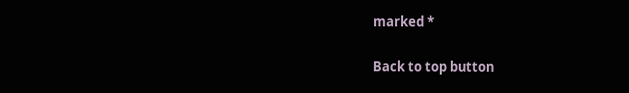marked *

Back to top button